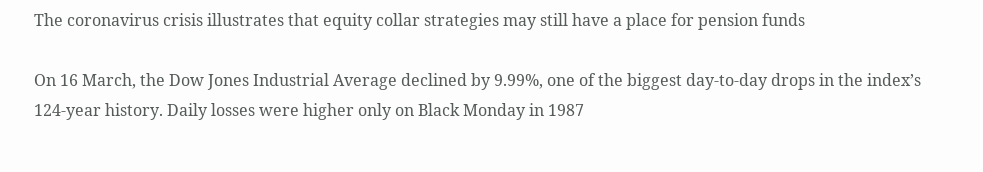The coronavirus crisis illustrates that equity collar strategies may still have a place for pension funds

On 16 March, the Dow Jones Industrial Average declined by 9.99%, one of the biggest day-to-day drops in the index’s 124-year history. Daily losses were higher only on Black Monday in 1987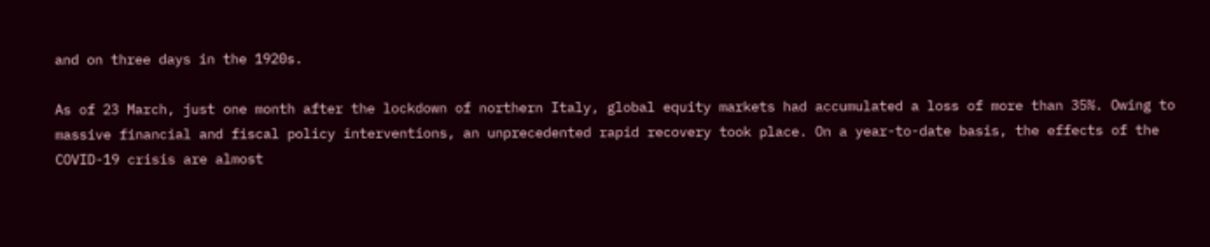and on three days in the 1920s.

As of 23 March, just one month after the lockdown of northern Italy, global equity markets had accumulated a loss of more than 35%. Owing to massive financial and fiscal policy interventions, an unprecedented rapid recovery took place. On a year-to-date basis, the effects of the COVID-19 crisis are almost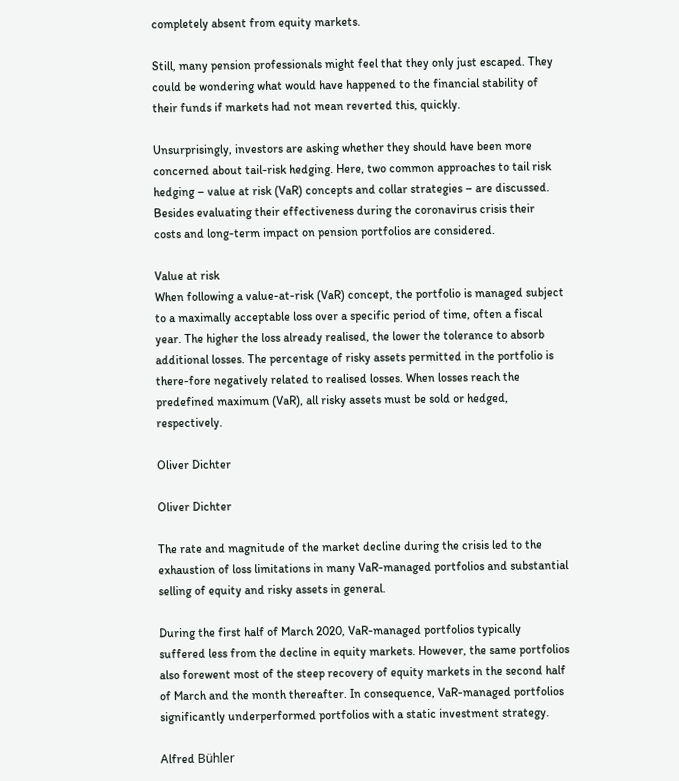completely absent from equity markets.

Still, many pension professionals might feel that they only just escaped. They could be wondering what would have happened to the financial stability of their funds if markets had not mean reverted this, quickly.

Unsurprisingly, investors are asking whether they should have been more concerned about tail-risk hedging. Here, two common approaches to tail risk hedging – value at risk (VaR) concepts and collar strategies – are discussed. Besides evaluating their effectiveness during the coronavirus crisis their costs and long-term impact on pension portfolios are considered.

Value at risk
When following a value-at-risk (VaR) concept, the portfolio is managed subject to a maximally acceptable loss over a specific period of time, often a fiscal year. The higher the loss already realised, the lower the tolerance to absorb additional losses. The percentage of risky assets permitted in the portfolio is there-fore negatively related to realised losses. When losses reach the predefined maximum (VaR), all risky assets must be sold or hedged, respectively.

Oliver Dichter

Oliver Dichter

The rate and magnitude of the market decline during the crisis led to the exhaustion of loss limitations in many VaR-managed portfolios and substantial selling of equity and risky assets in general.

During the first half of March 2020, VaR-managed portfolios typically suffered less from the decline in equity markets. However, the same portfolios also forewent most of the steep recovery of equity markets in the second half of March and the month thereafter. In consequence, VaR-managed portfolios significantly underperformed portfolios with a static investment strategy.

Alfred Bühler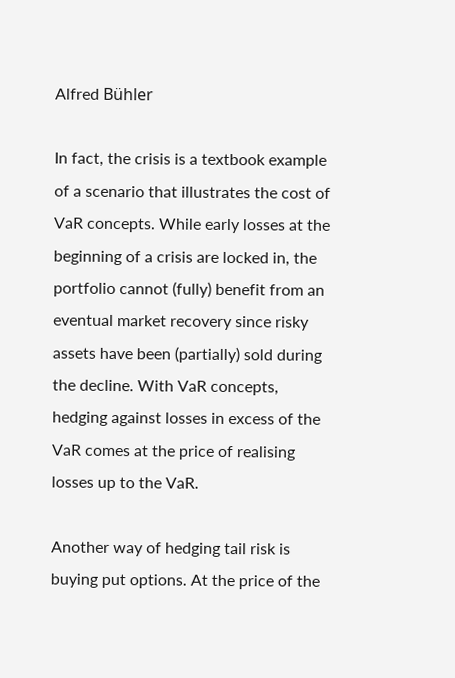Alfred Bühler

In fact, the crisis is a textbook example of a scenario that illustrates the cost of VaR concepts. While early losses at the beginning of a crisis are locked in, the portfolio cannot (fully) benefit from an eventual market recovery since risky assets have been (partially) sold during the decline. With VaR concepts, hedging against losses in excess of the VaR comes at the price of realising losses up to the VaR.

Another way of hedging tail risk is buying put options. At the price of the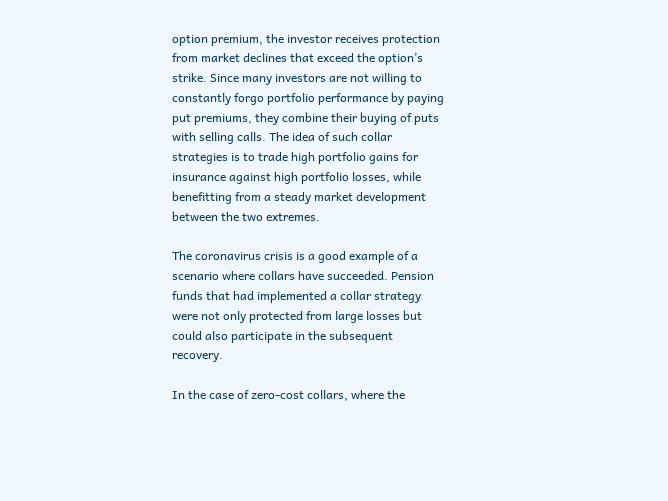option premium, the investor receives protection from market declines that exceed the option’s strike. Since many investors are not willing to constantly forgo portfolio performance by paying put premiums, they combine their buying of puts with selling calls. The idea of such collar strategies is to trade high portfolio gains for insurance against high portfolio losses, while benefitting from a steady market development between the two extremes.

The coronavirus crisis is a good example of a scenario where collars have succeeded. Pension funds that had implemented a collar strategy were not only protected from large losses but could also participate in the subsequent recovery.

In the case of zero-cost collars, where the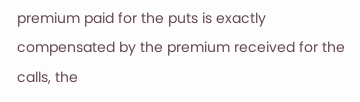premium paid for the puts is exactly compensated by the premium received for the calls, the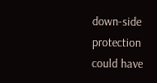down-side protection could have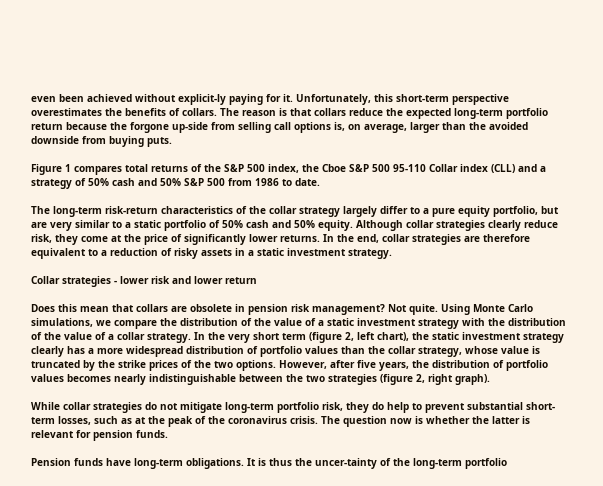even been achieved without explicit-ly paying for it. Unfortunately, this short-term perspective overestimates the benefits of collars. The reason is that collars reduce the expected long-term portfolio return because the forgone up-side from selling call options is, on average, larger than the avoided downside from buying puts.

Figure 1 compares total returns of the S&P 500 index, the Cboe S&P 500 95-110 Collar index (CLL) and a strategy of 50% cash and 50% S&P 500 from 1986 to date.

The long-term risk-return characteristics of the collar strategy largely differ to a pure equity portfolio, but are very similar to a static portfolio of 50% cash and 50% equity. Although collar strategies clearly reduce risk, they come at the price of significantly lower returns. In the end, collar strategies are therefore equivalent to a reduction of risky assets in a static investment strategy.

Collar strategies - lower risk and lower return

Does this mean that collars are obsolete in pension risk management? Not quite. Using Monte Carlo simulations, we compare the distribution of the value of a static investment strategy with the distribution of the value of a collar strategy. In the very short term (figure 2, left chart), the static investment strategy clearly has a more widespread distribution of portfolio values than the collar strategy, whose value is truncated by the strike prices of the two options. However, after five years, the distribution of portfolio values becomes nearly indistinguishable between the two strategies (figure 2, right graph).

While collar strategies do not mitigate long-term portfolio risk, they do help to prevent substantial short-term losses, such as at the peak of the coronavirus crisis. The question now is whether the latter is relevant for pension funds.

Pension funds have long-term obligations. It is thus the uncer-tainty of the long-term portfolio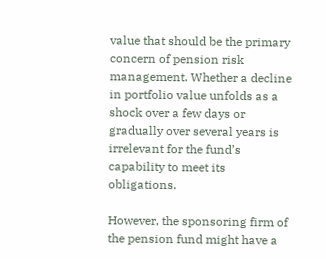value that should be the primary concern of pension risk management. Whether a decline in portfolio value unfolds as a shock over a few days or gradually over several years is irrelevant for the fund’s capability to meet its obligations.

However, the sponsoring firm of the pension fund might have a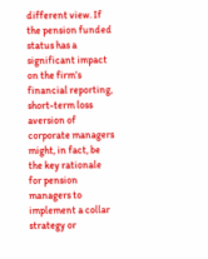different view. If the pension funded status has a significant impact on the firm’s financial reporting, short-term loss aversion of corporate managers might, in fact, be the key rationale for pension managers to implement a collar strategy or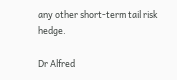any other short-term tail risk hedge.

Dr Alfred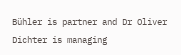Bühler is partner and Dr Oliver Dichter is managing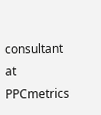consultant at PPCmetrics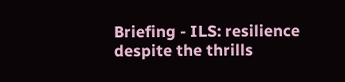Briefing - ILS: resilience despite the thrills